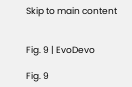Skip to main content


Fig. 9 | EvoDevo

Fig. 9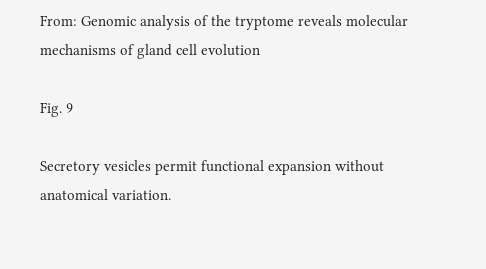From: Genomic analysis of the tryptome reveals molecular mechanisms of gland cell evolution

Fig. 9

Secretory vesicles permit functional expansion without anatomical variation.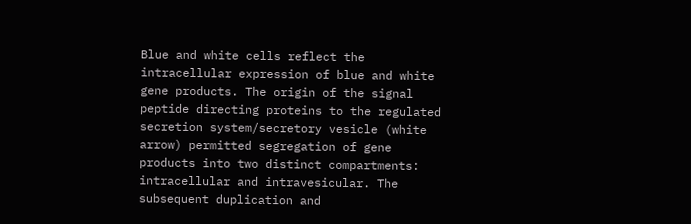Blue and white cells reflect the intracellular expression of blue and white gene products. The origin of the signal peptide directing proteins to the regulated secretion system/secretory vesicle (white arrow) permitted segregation of gene products into two distinct compartments: intracellular and intravesicular. The subsequent duplication and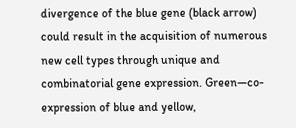divergence of the blue gene (black arrow) could result in the acquisition of numerous new cell types through unique and combinatorial gene expression. Green—co-expression of blue and yellow,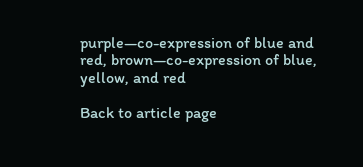purple—co-expression of blue and red, brown—co-expression of blue, yellow, and red

Back to article page